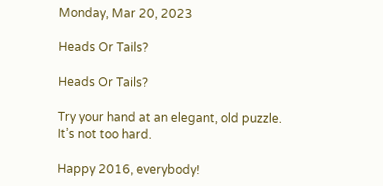Monday, Mar 20, 2023

Heads Or Tails?

Heads Or Tails?

Try your hand at an elegant, old puzzle. It’s not too hard.

Happy 2016, everybody!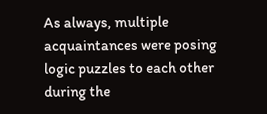As always, multiple acquaintances were posing logic puzzles to each other during the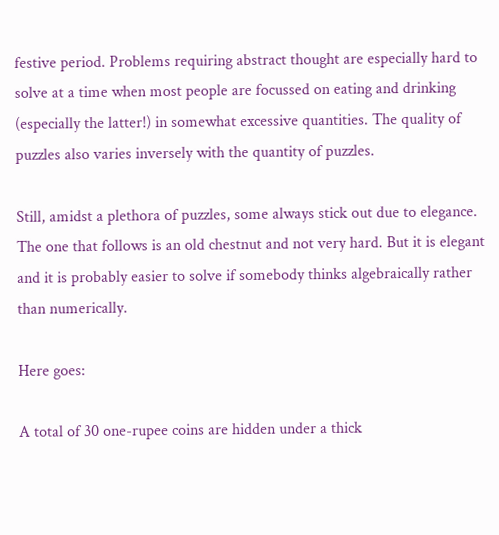festive period. Problems requiring abstract thought are especially hard to solve at a time when most people are focussed on eating and drinking (especially the latter!) in somewhat excessive quantities. The quality of puzzles also varies inversely with the quantity of puzzles.

Still, amidst a plethora of puzzles, some always stick out due to elegance. The one that follows is an old chestnut and not very hard. But it is elegant and it is probably easier to solve if somebody thinks algebraically rather than numerically.

Here goes:

A total of 30 one-rupee coins are hidden under a thick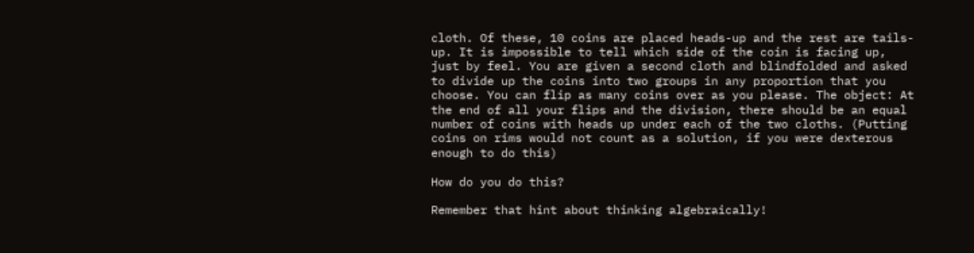cloth. Of these, 10 coins are placed heads-up and the rest are tails-up. It is impossible to tell which side of the coin is facing up, just by feel. You are given a second cloth and blindfolded and asked to divide up the coins into two groups in any proportion that you choose. You can flip as many coins over as you please. The object: At the end of all your flips and the division, there should be an equal number of coins with heads up under each of the two cloths. (Putting coins on rims would not count as a solution, if you were dexterous enough to do this)

How do you do this?

Remember that hint about thinking algebraically!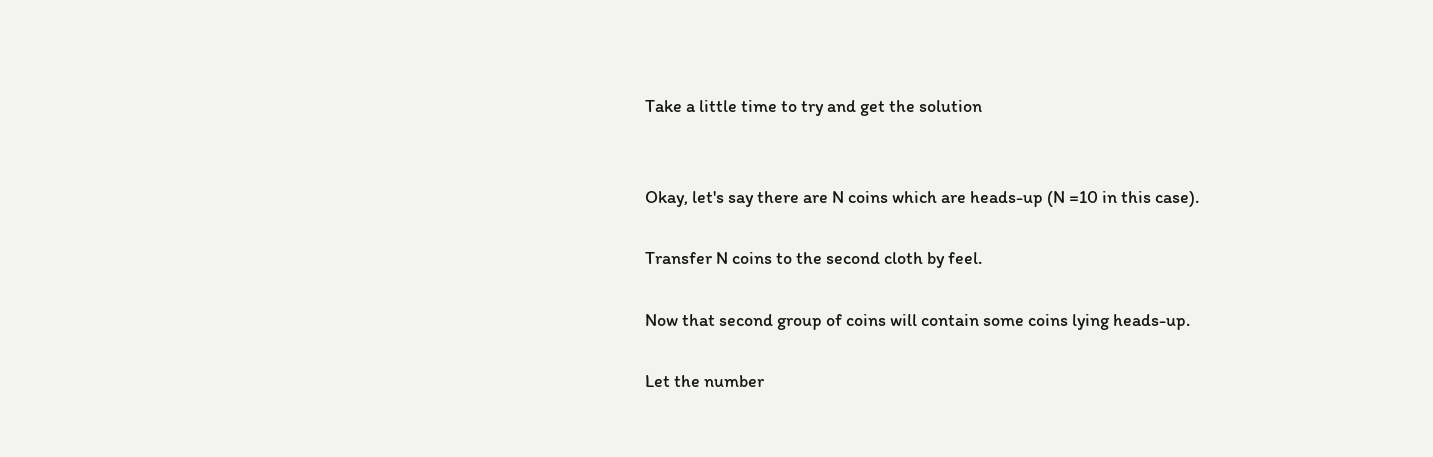Take a little time to try and get the solution


Okay, let's say there are N coins which are heads-up (N =10 in this case).

Transfer N coins to the second cloth by feel.

Now that second group of coins will contain some coins lying heads-up.

Let the number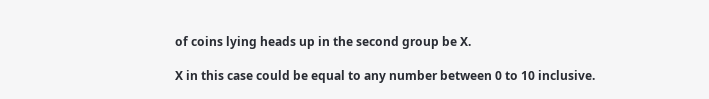of coins lying heads up in the second group be X.

X in this case could be equal to any number between 0 to 10 inclusive.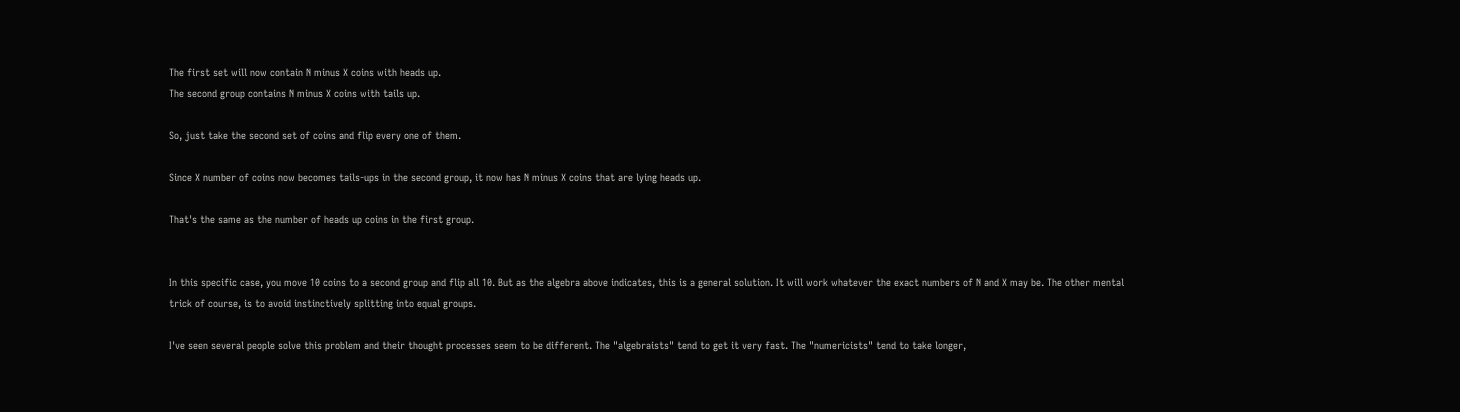The first set will now contain N minus X coins with heads up.
The second group contains N minus X coins with tails up.

So, just take the second set of coins and flip every one of them.

Since X number of coins now becomes tails-ups in the second group, it now has N minus X coins that are lying heads up.

That's the same as the number of heads up coins in the first group.


In this specific case, you move 10 coins to a second group and flip all 10. But as the algebra above indicates, this is a general solution. It will work whatever the exact numbers of N and X may be. The other mental trick of course, is to avoid instinctively splitting into equal groups.

I've seen several people solve this problem and their thought processes seem to be different. The "algebraists" tend to get it very fast. The "numericists" tend to take longer,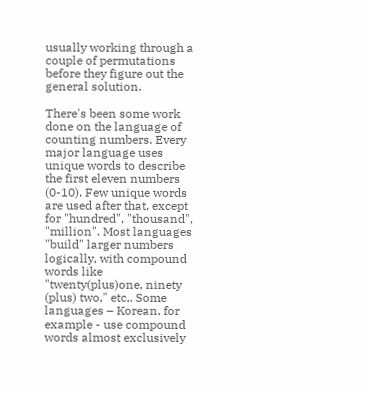usually working through a couple of permutations before they figure out the general solution.

There's been some work done on the language of counting numbers. Every major language uses unique words to describe the first eleven numbers (0-10). Few unique words are used after that, except for "hundred", "thousand", "million". Most languages "build" larger numbers logically, with compound words like  "twenty(plus)one, ninety (plus) two," etc,. Some languages – Korean, for example - use compound words almost exclusively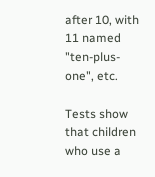after 10, with 11 named "ten-plus-one", etc.

Tests show that children who use a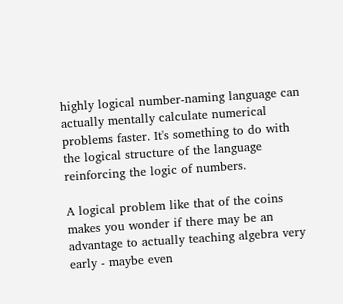highly logical number-naming language can actually mentally calculate numerical problems faster. It's something to do with the logical structure of the language reinforcing the logic of numbers.

A logical problem like that of the coins makes you wonder if there may be an advantage to actually teaching algebra very early - maybe even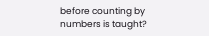before counting by numbers is taught?